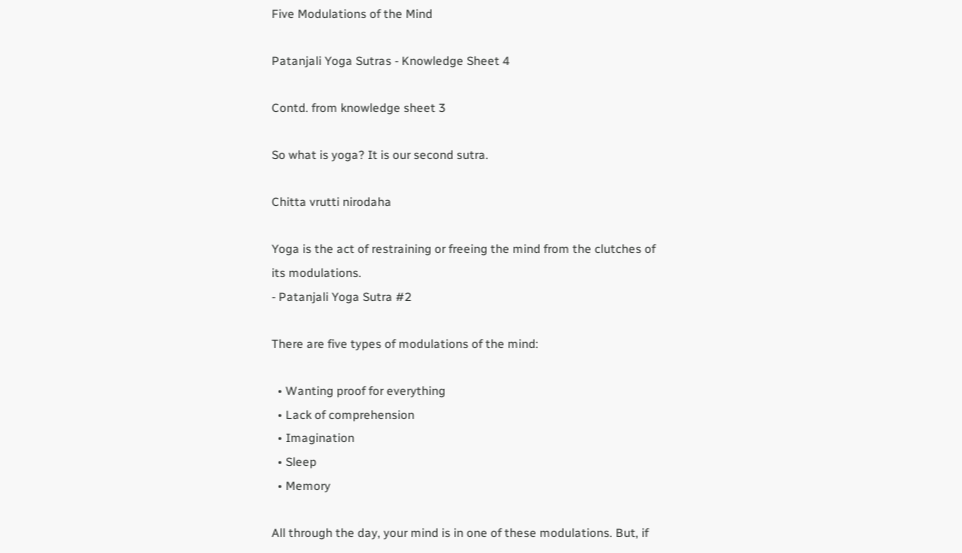Five Modulations of the Mind

Patanjali Yoga Sutras - Knowledge Sheet 4

Contd. from knowledge sheet 3

So what is yoga? It is our second sutra.

Chitta vrutti nirodaha

Yoga is the act of restraining or freeing the mind from the clutches of its modulations.
- Patanjali Yoga Sutra #2

There are five types of modulations of the mind:

  • Wanting proof for everything
  • Lack of comprehension
  • Imagination
  • Sleep
  • Memory

All through the day, your mind is in one of these modulations. But, if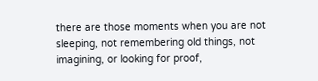there are those moments when you are not sleeping, not remembering old things, not imagining, or looking for proof,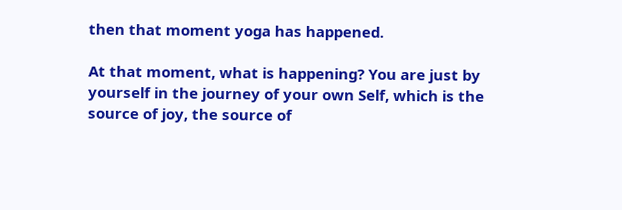then that moment yoga has happened.

At that moment, what is happening? You are just by yourself in the journey of your own Self, which is the source of joy, the source of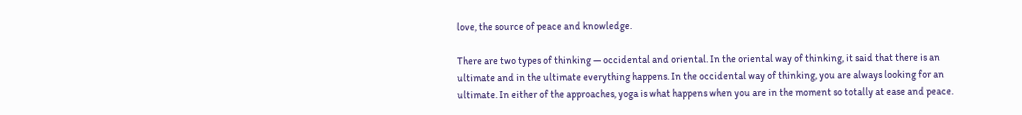love, the source of peace and knowledge.

There are two types of thinking — occidental and oriental. In the oriental way of thinking, it said that there is an ultimate and in the ultimate everything happens. In the occidental way of thinking, you are always looking for an ultimate. In either of the approaches, yoga is what happens when you are in the moment so totally at ease and peace.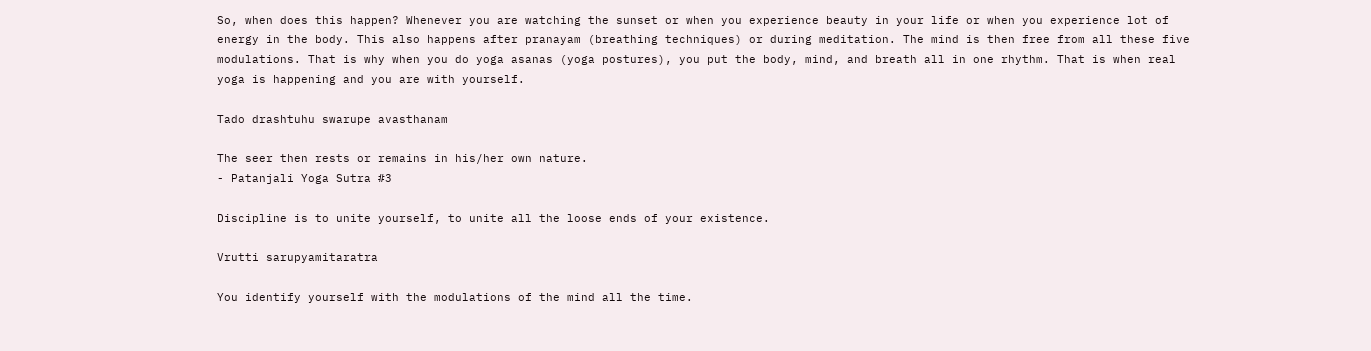So, when does this happen? Whenever you are watching the sunset or when you experience beauty in your life or when you experience lot of energy in the body. This also happens after pranayam (breathing techniques) or during meditation. The mind is then free from all these five modulations. That is why when you do yoga asanas (yoga postures), you put the body, mind, and breath all in one rhythm. That is when real yoga is happening and you are with yourself.

Tado drashtuhu swarupe avasthanam

The seer then rests or remains in his/her own nature.
- Patanjali Yoga Sutra #3

Discipline is to unite yourself, to unite all the loose ends of your existence.

Vrutti sarupyamitaratra

You identify yourself with the modulations of the mind all the time.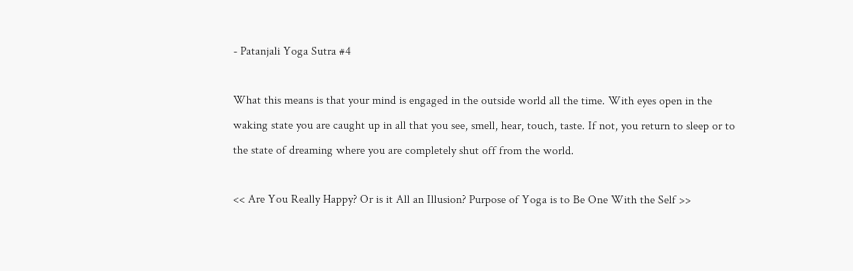- Patanjali Yoga Sutra #4

What this means is that your mind is engaged in the outside world all the time. With eyes open in the waking state you are caught up in all that you see, smell, hear, touch, taste. If not, you return to sleep or to the state of dreaming where you are completely shut off from the world.

<< Are You Really Happy? Or is it All an Illusion? Purpose of Yoga is to Be One With the Self >>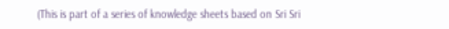(This is part of a series of knowledge sheets based on Sri Sri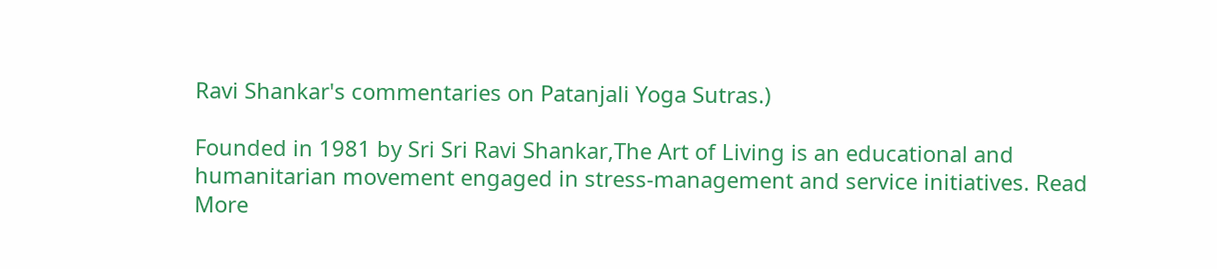Ravi Shankar's commentaries on Patanjali Yoga Sutras.)

Founded in 1981 by Sri Sri Ravi Shankar,The Art of Living is an educational and humanitarian movement engaged in stress-management and service initiatives. Read More